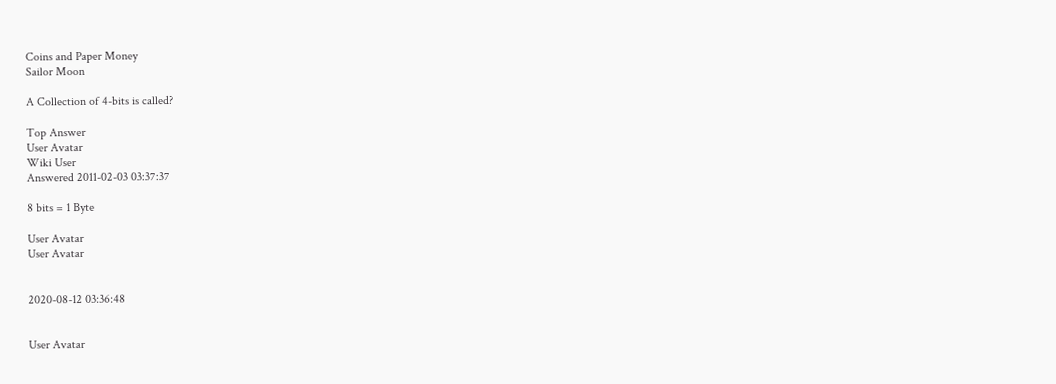Coins and Paper Money
Sailor Moon

A Collection of 4-bits is called?

Top Answer
User Avatar
Wiki User
Answered 2011-02-03 03:37:37

8 bits = 1 Byte

User Avatar
User Avatar


2020-08-12 03:36:48


User Avatar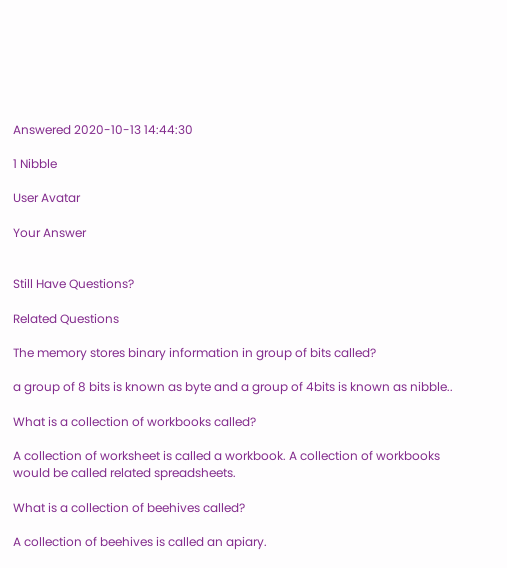Answered 2020-10-13 14:44:30

1 Nibble

User Avatar

Your Answer


Still Have Questions?

Related Questions

The memory stores binary information in group of bits called?

a group of 8 bits is known as byte and a group of 4bits is known as nibble..

What is a collection of workbooks called?

A collection of worksheet is called a workbook. A collection of workbooks would be called related spreadsheets.

What is a collection of beehives called?

A collection of beehives is called an apiary.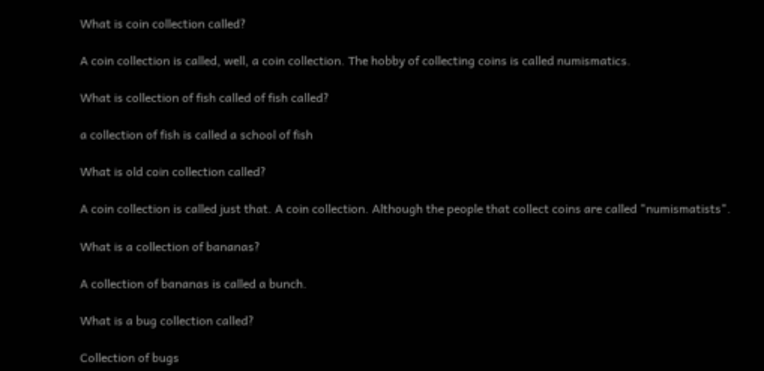What is coin collection called?

A coin collection is called, well, a coin collection. The hobby of collecting coins is called numismatics.

What is collection of fish called of fish called?

a collection of fish is called a school of fish

What is old coin collection called?

A coin collection is called just that. A coin collection. Although the people that collect coins are called "numismatists".

What is a collection of bananas?

A collection of bananas is called a bunch.

What is a bug collection called?

Collection of bugs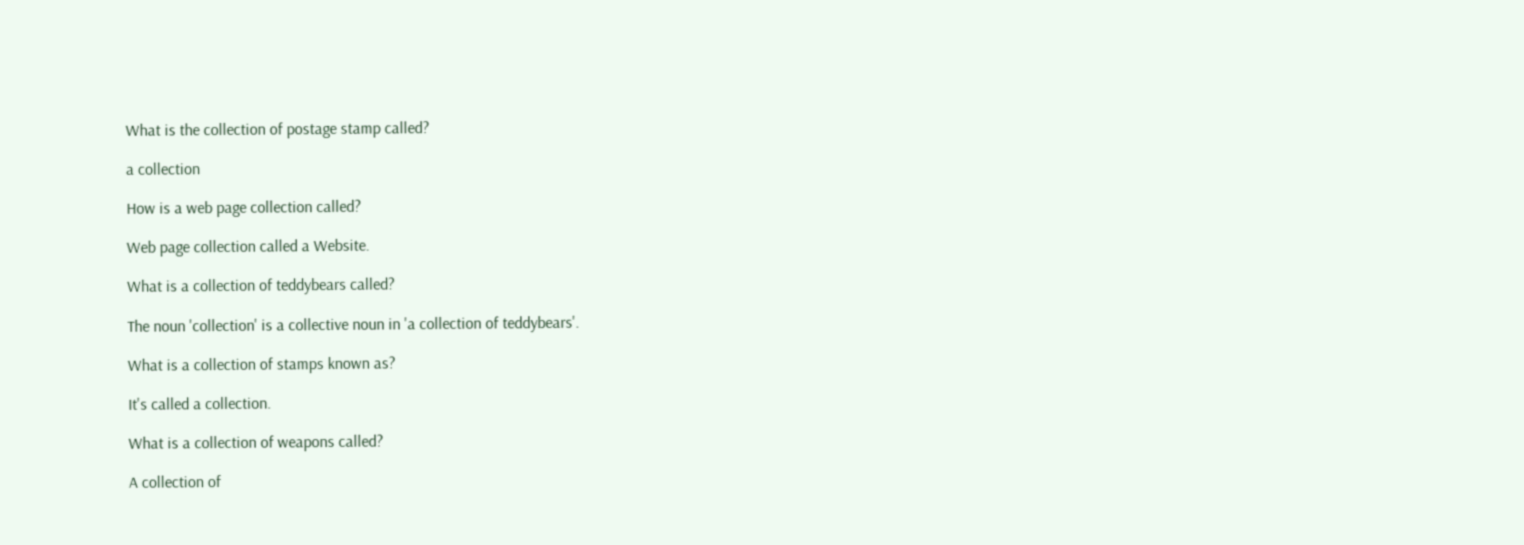What is the collection of postage stamp called?

a collection

How is a web page collection called?

Web page collection called a Website.

What is a collection of teddybears called?

The noun 'collection' is a collective noun in 'a collection of teddybears'.

What is a collection of stamps known as?

It's called a collection.

What is a collection of weapons called?

A collection of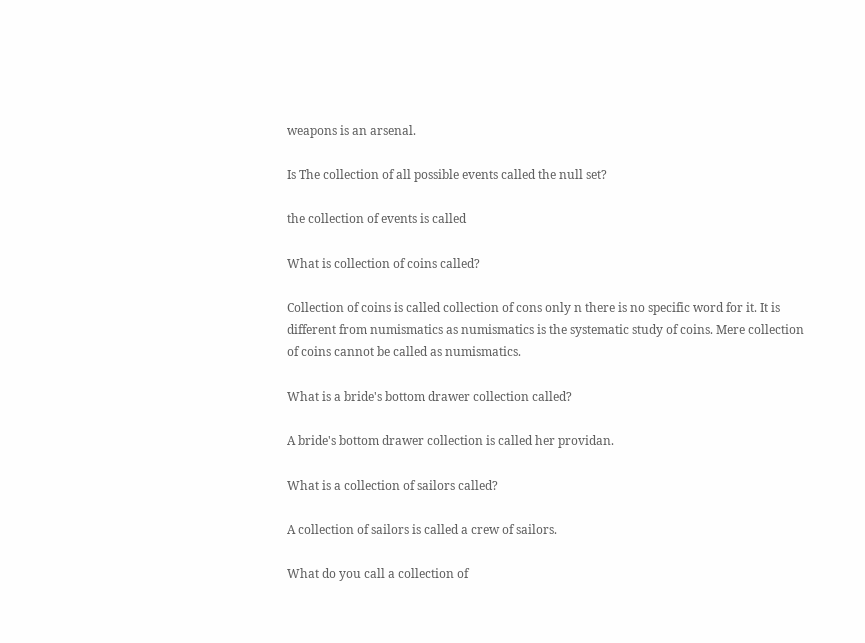weapons is an arsenal.

Is The collection of all possible events called the null set?

the collection of events is called

What is collection of coins called?

Collection of coins is called collection of cons only n there is no specific word for it. It is different from numismatics as numismatics is the systematic study of coins. Mere collection of coins cannot be called as numismatics.

What is a bride's bottom drawer collection called?

A bride's bottom drawer collection is called her providan.

What is a collection of sailors called?

A collection of sailors is called a crew of sailors.

What do you call a collection of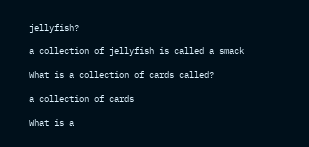jellyfish?

a collection of jellyfish is called a smack

What is a collection of cards called?

a collection of cards

What is a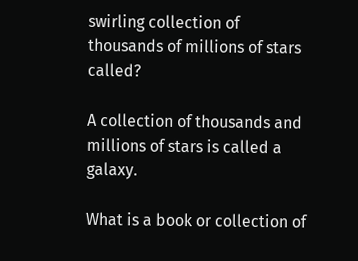swirling collection of thousands of millions of stars called?

A collection of thousands and millions of stars is called a galaxy.

What is a book or collection of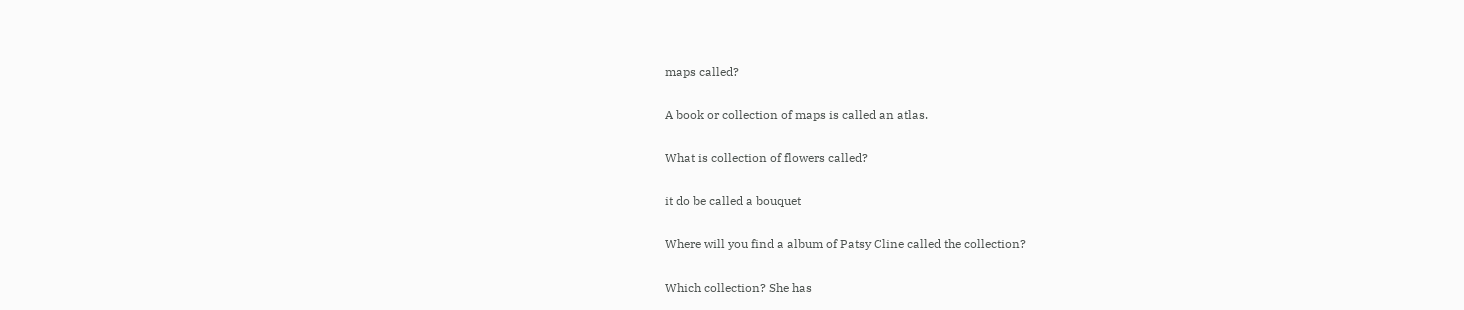maps called?

A book or collection of maps is called an atlas.

What is collection of flowers called?

it do be called a bouquet

Where will you find a album of Patsy Cline called the collection?

Which collection? She has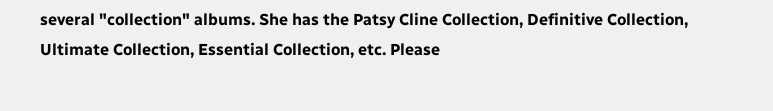several "collection" albums. She has the Patsy Cline Collection, Definitive Collection, Ultimate Collection, Essential Collection, etc. Please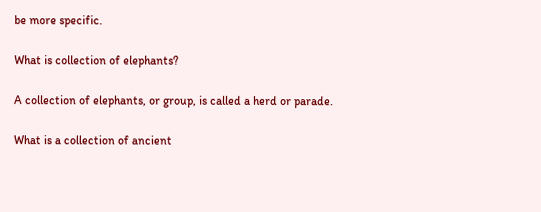be more specific.

What is collection of elephants?

A collection of elephants, or group, is called a herd or parade.

What is a collection of ancient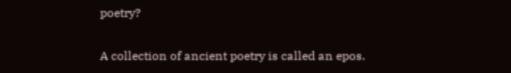poetry?

A collection of ancient poetry is called an epos.